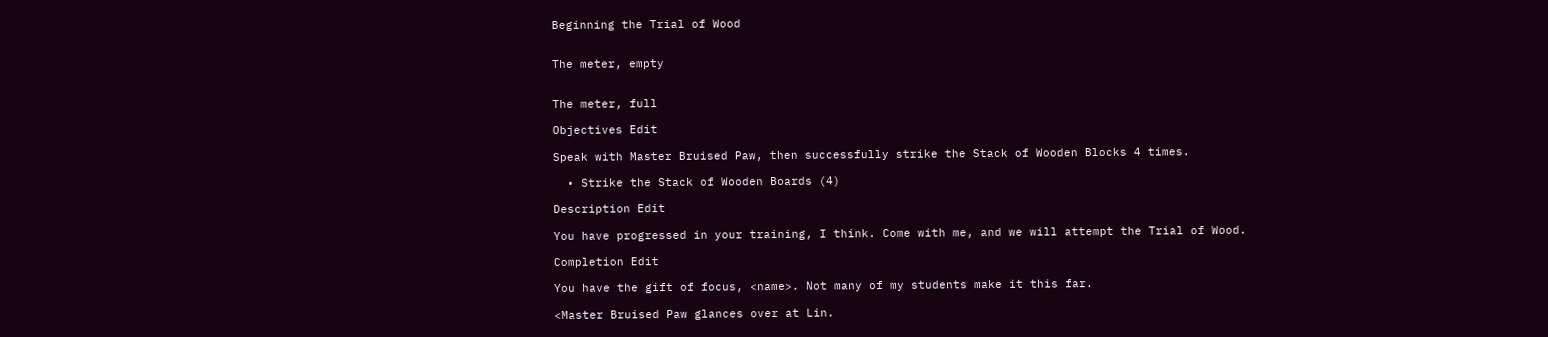Beginning the Trial of Wood


The meter, empty


The meter, full

Objectives Edit

Speak with Master Bruised Paw, then successfully strike the Stack of Wooden Blocks 4 times.

  • Strike the Stack of Wooden Boards (4)

Description Edit

You have progressed in your training, I think. Come with me, and we will attempt the Trial of Wood.

Completion Edit

You have the gift of focus, <name>. Not many of my students make it this far.

<Master Bruised Paw glances over at Lin.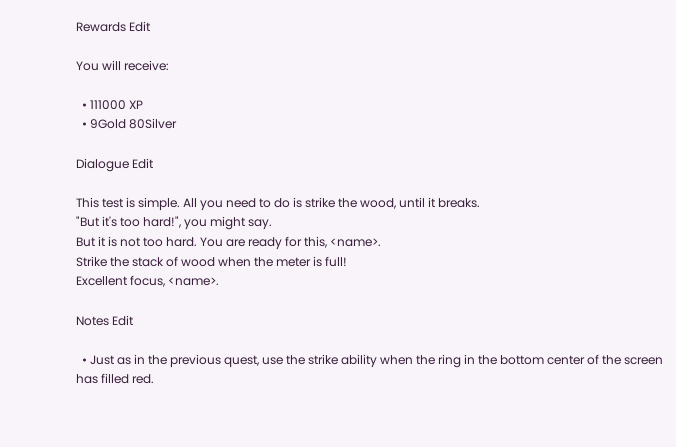Rewards Edit

You will receive:

  • 111000 XP
  • 9Gold 80Silver

Dialogue Edit

This test is simple. All you need to do is strike the wood, until it breaks.
"But it's too hard!", you might say.
But it is not too hard. You are ready for this, <name>.
Strike the stack of wood when the meter is full!
Excellent focus, <name>.

Notes Edit

  • Just as in the previous quest, use the strike ability when the ring in the bottom center of the screen has filled red.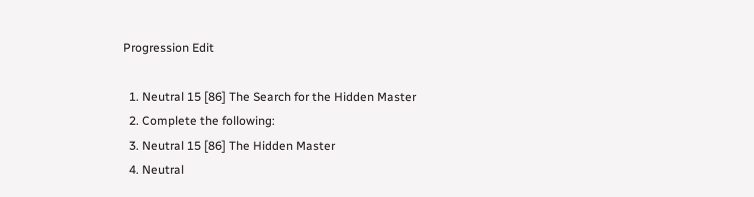Progression Edit

  1. Neutral 15 [86] The Search for the Hidden Master
  2. Complete the following:
  3. Neutral 15 [86] The Hidden Master
  4. Neutral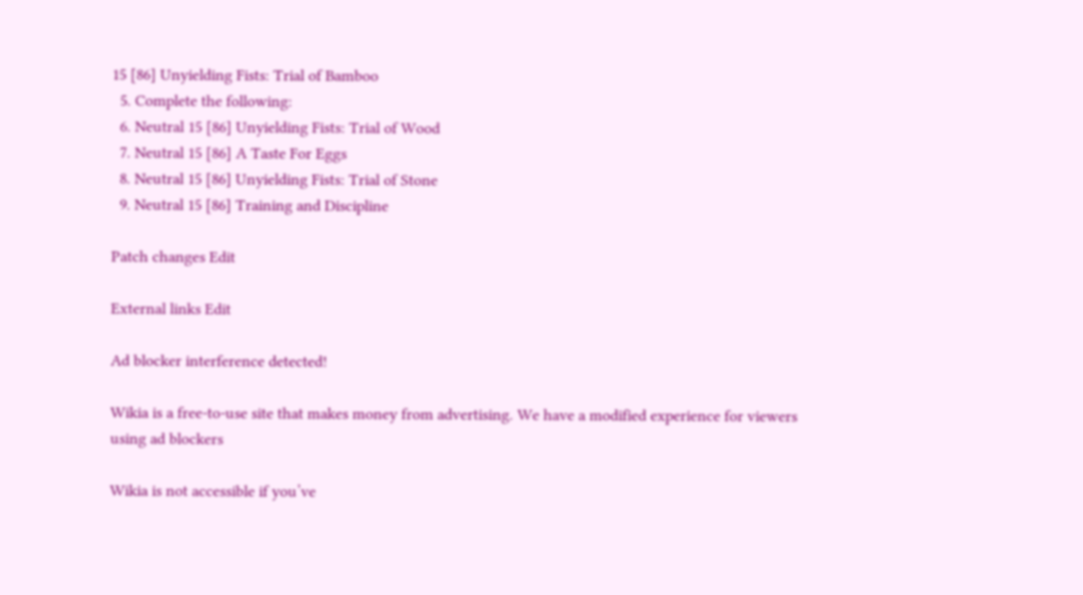15 [86] Unyielding Fists: Trial of Bamboo
  5. Complete the following:
  6. Neutral 15 [86] Unyielding Fists: Trial of Wood
  7. Neutral 15 [86] A Taste For Eggs
  8. Neutral 15 [86] Unyielding Fists: Trial of Stone
  9. Neutral 15 [86] Training and Discipline

Patch changes Edit

External links Edit

Ad blocker interference detected!

Wikia is a free-to-use site that makes money from advertising. We have a modified experience for viewers using ad blockers

Wikia is not accessible if you’ve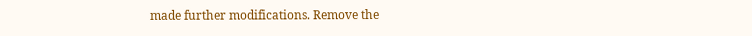made further modifications. Remove the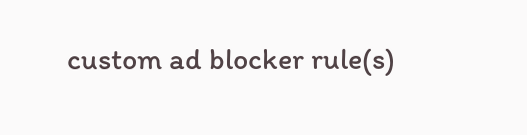custom ad blocker rule(s)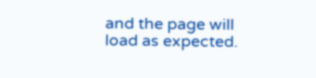and the page will load as expected.